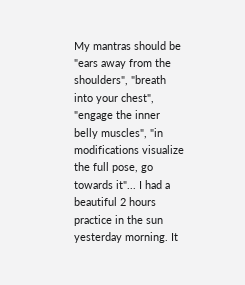My mantras should be "ears away from the shoulders", "breath into your chest", "engage the inner belly muscles", "in modifications visualize the full pose, go towards it"... I had a beautiful 2 hours practice in the sun yesterday morning. It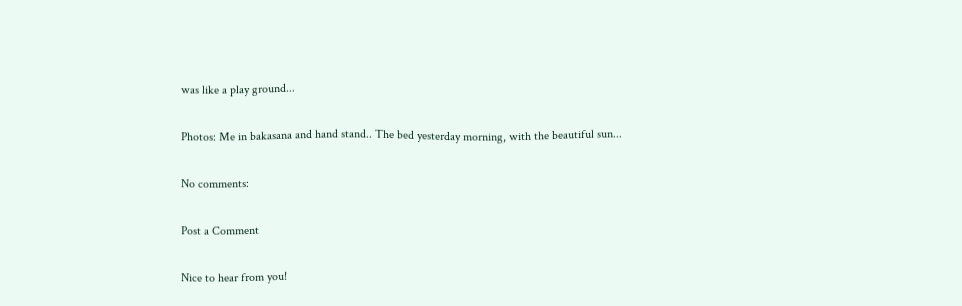was like a play ground...

Photos: Me in bakasana and hand stand.. The bed yesterday morning, with the beautiful sun...

No comments:

Post a Comment

Nice to hear from you!